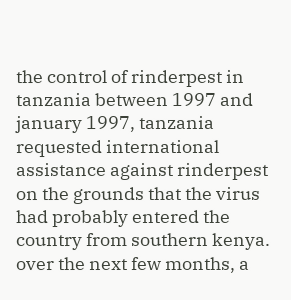the control of rinderpest in tanzania between 1997 and january 1997, tanzania requested international assistance against rinderpest on the grounds that the virus had probably entered the country from southern kenya. over the next few months, a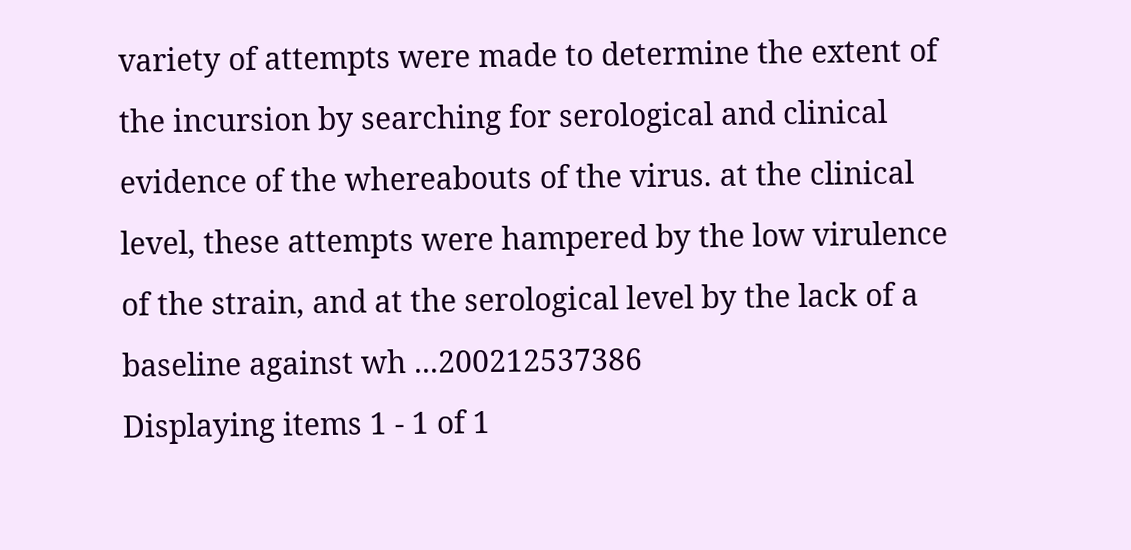variety of attempts were made to determine the extent of the incursion by searching for serological and clinical evidence of the whereabouts of the virus. at the clinical level, these attempts were hampered by the low virulence of the strain, and at the serological level by the lack of a baseline against wh ...200212537386
Displaying items 1 - 1 of 1